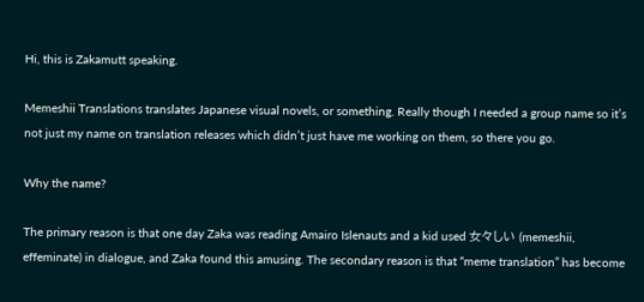Hi, this is Zakamutt speaking.

Memeshii Translations translates Japanese visual novels, or something. Really though I needed a group name so it’s not just my name on translation releases which didn’t just have me working on them, so there you go.

Why the name?

The primary reason is that one day Zaka was reading Amairo Islenauts and a kid used 女々しい (memeshii, effeminate) in dialogue, and Zaka found this amusing. The secondary reason is that “meme translation” has become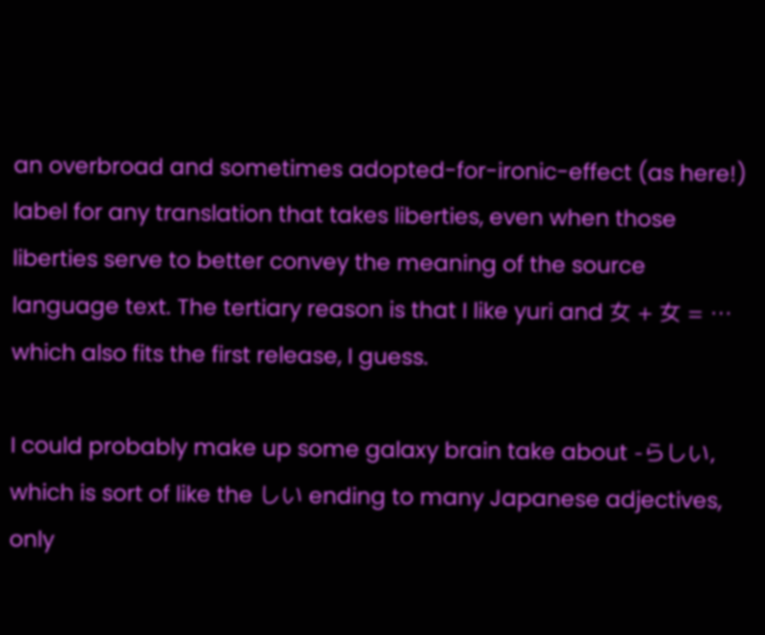an overbroad and sometimes adopted-for-ironic-effect (as here!) label for any translation that takes liberties, even when those liberties serve to better convey the meaning of the source language text. The tertiary reason is that I like yuri and 女 + 女 = … which also fits the first release, I guess.

I could probably make up some galaxy brain take about -らしい, which is sort of like the しい ending to many Japanese adjectives, only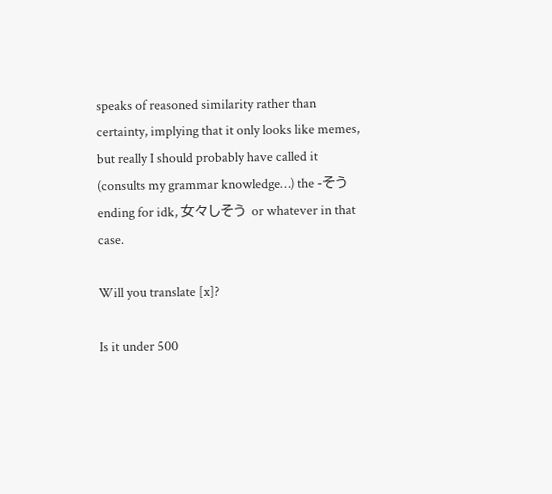speaks of reasoned similarity rather than certainty, implying that it only looks like memes, but really I should probably have called it (consults my grammar knowledge…) the -そう ending for idk, 女々しそう or whatever in that case.

Will you translate [x]?

Is it under 500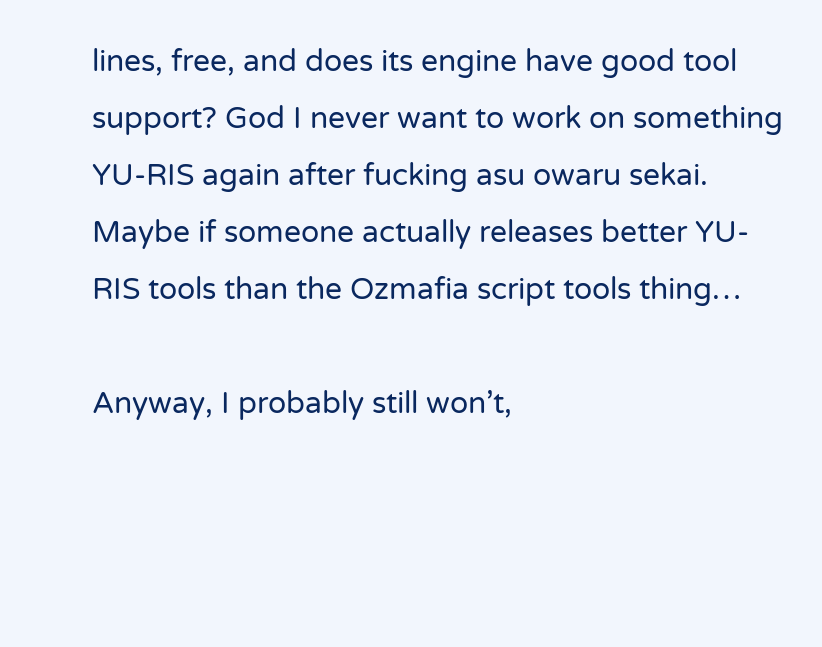lines, free, and does its engine have good tool support? God I never want to work on something YU-RIS again after fucking asu owaru sekai. Maybe if someone actually releases better YU-RIS tools than the Ozmafia script tools thing…

Anyway, I probably still won’t,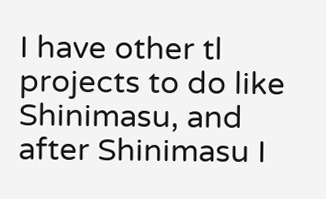I have other tl projects to do like Shinimasu, and after Shinimasu I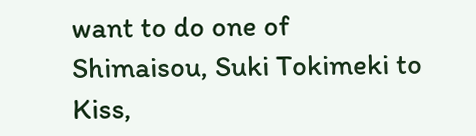want to do one of Shimaisou, Suki Tokimeki to Kiss,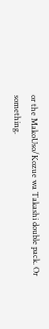or the MakoUso/Kozue wa Takashi double pack. Or something.